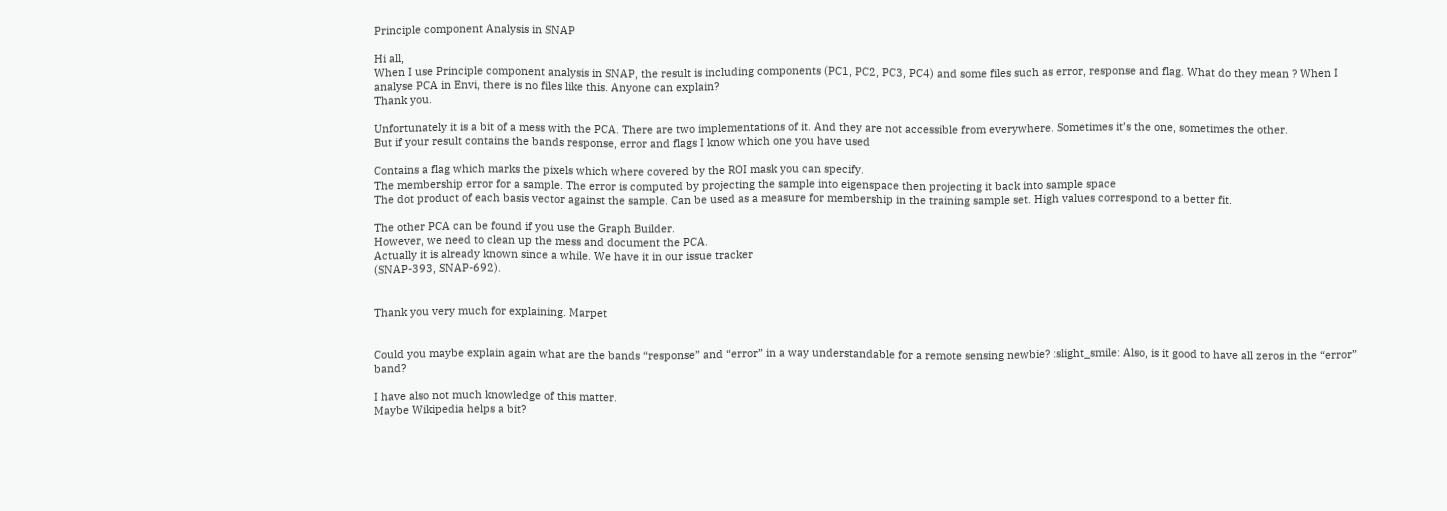Principle component Analysis in SNAP

Hi all,
When I use Principle component analysis in SNAP, the result is including components (PC1, PC2, PC3, PC4) and some files such as error, response and flag. What do they mean ? When I analyse PCA in Envi, there is no files like this. Anyone can explain?
Thank you.

Unfortunately it is a bit of a mess with the PCA. There are two implementations of it. And they are not accessible from everywhere. Sometimes it’s the one, sometimes the other.
But if your result contains the bands response, error and flags I know which one you have used

Contains a flag which marks the pixels which where covered by the ROI mask you can specify.
The membership error for a sample. The error is computed by projecting the sample into eigenspace then projecting it back into sample space
The dot product of each basis vector against the sample. Can be used as a measure for membership in the training sample set. High values correspond to a better fit.

The other PCA can be found if you use the Graph Builder.
However, we need to clean up the mess and document the PCA.
Actually it is already known since a while. We have it in our issue tracker
(SNAP-393, SNAP-692).


Thank you very much for explaining. Marpet


Could you maybe explain again what are the bands “response” and “error” in a way understandable for a remote sensing newbie? :slight_smile: Also, is it good to have all zeros in the “error” band?

I have also not much knowledge of this matter.
Maybe Wikipedia helps a bit?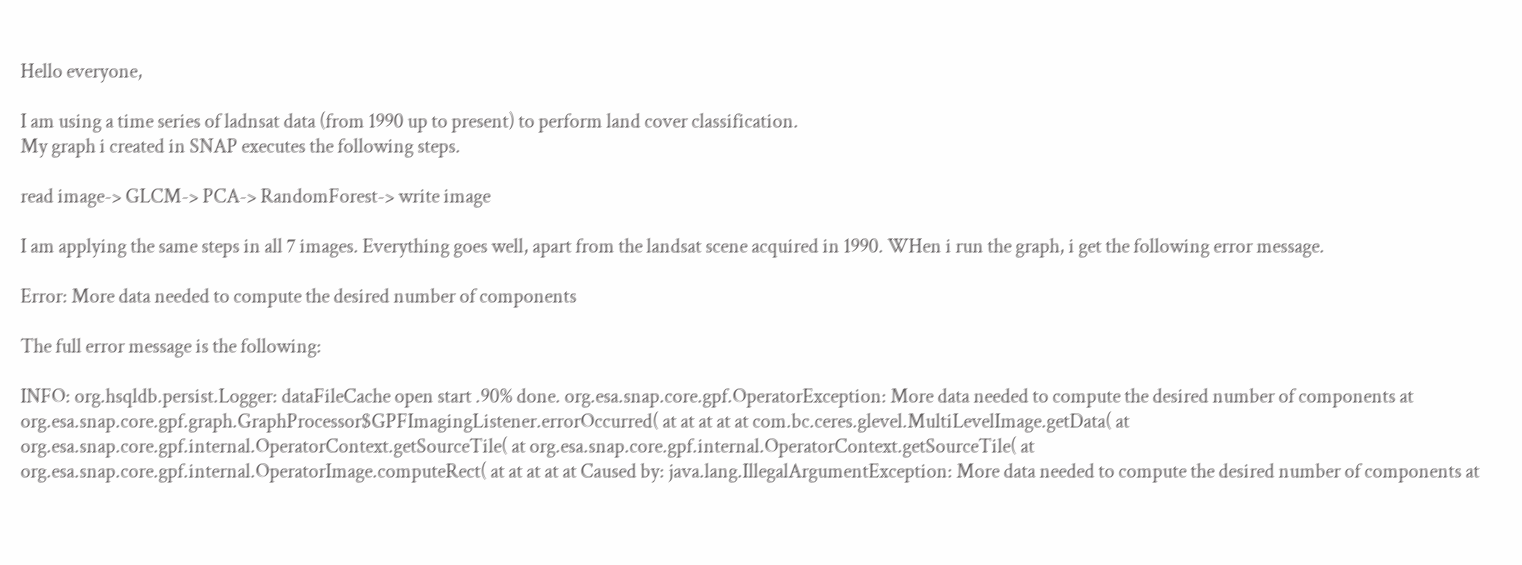Hello everyone,

I am using a time series of ladnsat data (from 1990 up to present) to perform land cover classification.
My graph i created in SNAP executes the following steps.

read image-> GLCM-> PCA-> RandomForest-> write image

I am applying the same steps in all 7 images. Everything goes well, apart from the landsat scene acquired in 1990. WHen i run the graph, i get the following error message.

Error: More data needed to compute the desired number of components

The full error message is the following:

INFO: org.hsqldb.persist.Logger: dataFileCache open start .90% done. org.esa.snap.core.gpf.OperatorException: More data needed to compute the desired number of components at org.esa.snap.core.gpf.graph.GraphProcessor$GPFImagingListener.errorOccurred( at at at at at com.bc.ceres.glevel.MultiLevelImage.getData( at org.esa.snap.core.gpf.internal.OperatorContext.getSourceTile( at org.esa.snap.core.gpf.internal.OperatorContext.getSourceTile( at org.esa.snap.core.gpf.internal.OperatorImage.computeRect( at at at at at Caused by: java.lang.IllegalArgumentException: More data needed to compute the desired number of components at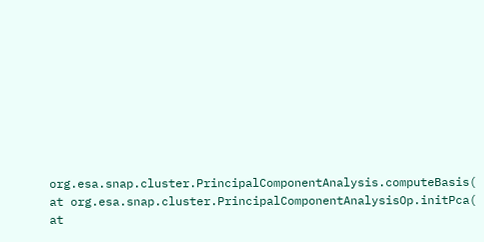org.esa.snap.cluster.PrincipalComponentAnalysis.computeBasis( at org.esa.snap.cluster.PrincipalComponentAnalysisOp.initPca( at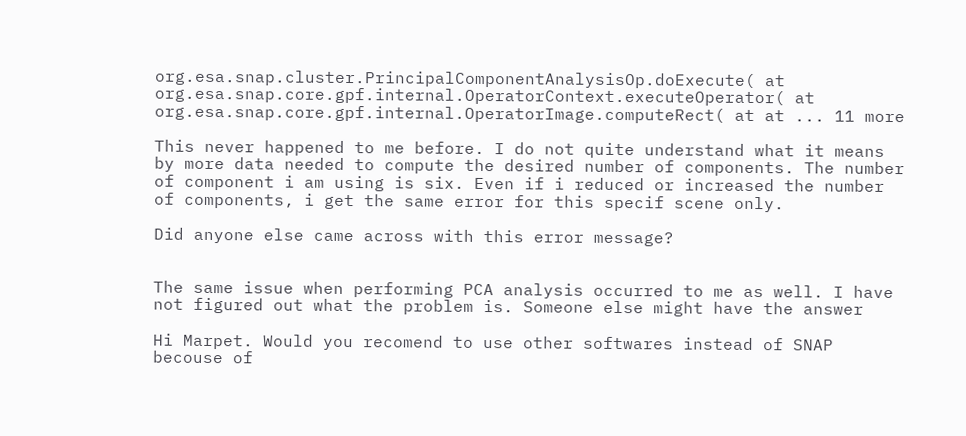org.esa.snap.cluster.PrincipalComponentAnalysisOp.doExecute( at org.esa.snap.core.gpf.internal.OperatorContext.executeOperator( at org.esa.snap.core.gpf.internal.OperatorImage.computeRect( at at ... 11 more

This never happened to me before. I do not quite understand what it means by more data needed to compute the desired number of components. The number of component i am using is six. Even if i reduced or increased the number of components, i get the same error for this specif scene only.

Did anyone else came across with this error message?


The same issue when performing PCA analysis occurred to me as well. I have not figured out what the problem is. Someone else might have the answer

Hi Marpet. Would you recomend to use other softwares instead of SNAP becouse of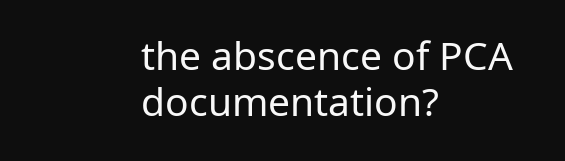the abscence of PCA documentation?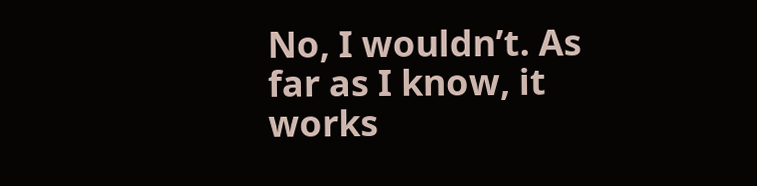No, I wouldn’t. As far as I know, it works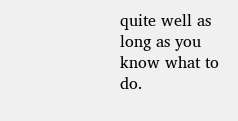quite well as long as you know what to do.